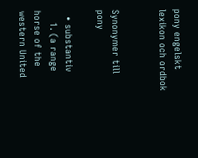pony engelskt lexikon och ordbok


Synonymer till pony

  • substantiv
    1. (a range horse of the western United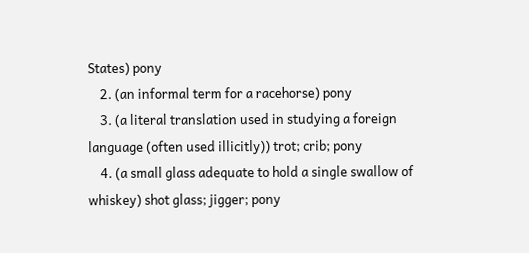States) pony
    2. (an informal term for a racehorse) pony
    3. (a literal translation used in studying a foreign language (often used illicitly)) trot; crib; pony
    4. (a small glass adequate to hold a single swallow of whiskey) shot glass; jigger; pony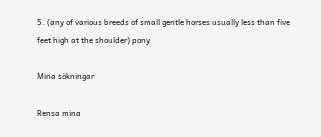5. (any of various breeds of small gentle horses usually less than five feet high at the shoulder) pony

Mina sökningar

Rensa mina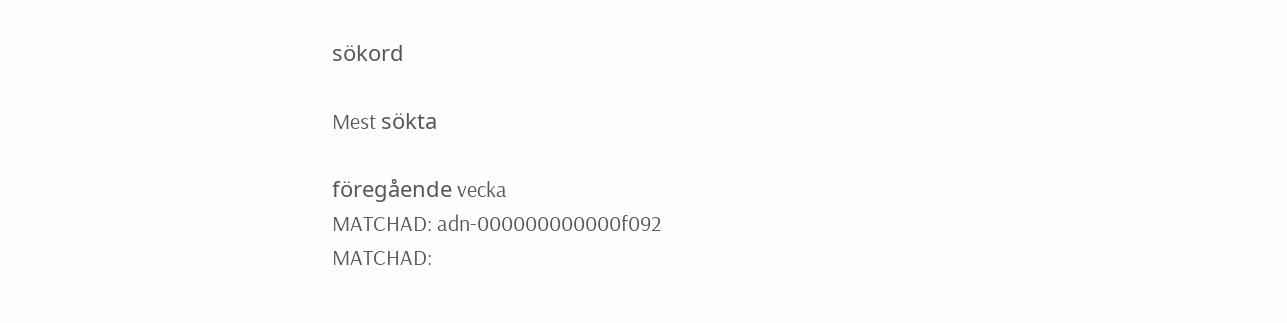sökord

Mest sökta

föregående vecka
MATCHAD: adn-000000000000f092
MATCHAD: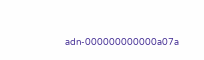adn-000000000000a07a